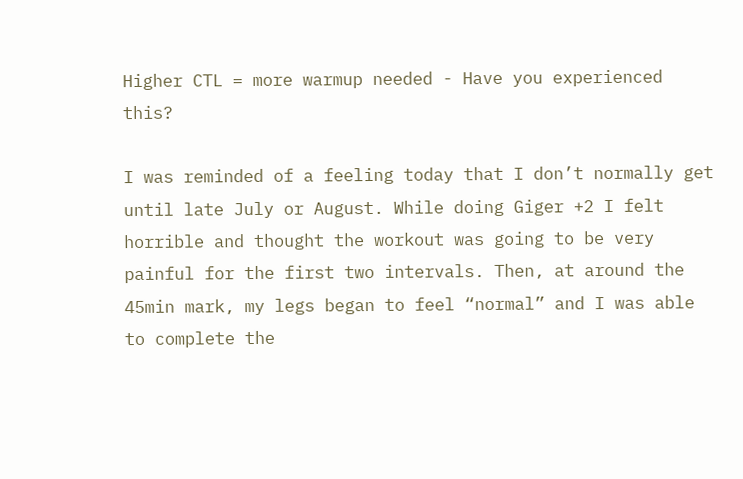Higher CTL = more warmup needed - Have you experienced this?

I was reminded of a feeling today that I don’t normally get until late July or August. While doing Giger +2 I felt horrible and thought the workout was going to be very painful for the first two intervals. Then, at around the 45min mark, my legs began to feel “normal” and I was able to complete the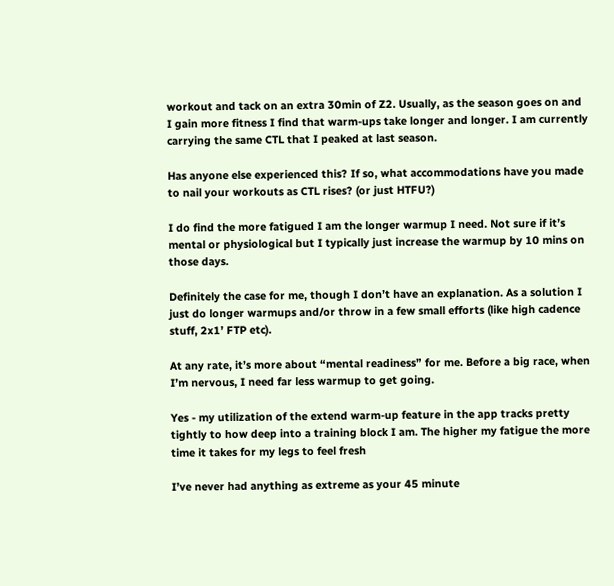workout and tack on an extra 30min of Z2. Usually, as the season goes on and I gain more fitness I find that warm-ups take longer and longer. I am currently carrying the same CTL that I peaked at last season.

Has anyone else experienced this? If so, what accommodations have you made to nail your workouts as CTL rises? (or just HTFU?)

I do find the more fatigued I am the longer warmup I need. Not sure if it’s mental or physiological but I typically just increase the warmup by 10 mins on those days.

Definitely the case for me, though I don’t have an explanation. As a solution I just do longer warmups and/or throw in a few small efforts (like high cadence stuff, 2x1’ FTP etc).

At any rate, it’s more about “mental readiness” for me. Before a big race, when I’m nervous, I need far less warmup to get going.

Yes - my utilization of the extend warm-up feature in the app tracks pretty tightly to how deep into a training block I am. The higher my fatigue the more time it takes for my legs to feel fresh

I’ve never had anything as extreme as your 45 minute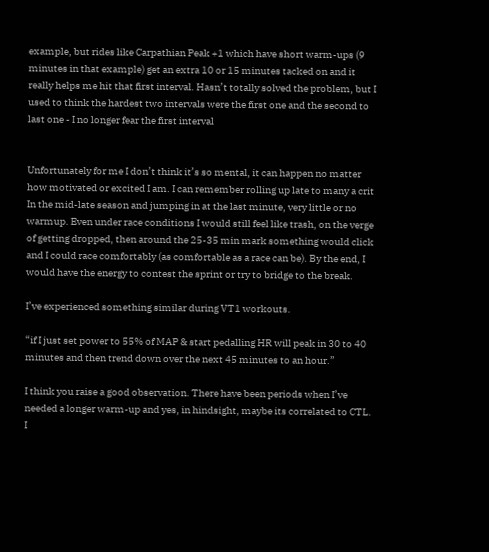example, but rides like Carpathian Peak +1 which have short warm-ups (9 minutes in that example) get an extra 10 or 15 minutes tacked on and it really helps me hit that first interval. Hasn’t totally solved the problem, but I used to think the hardest two intervals were the first one and the second to last one - I no longer fear the first interval


Unfortunately for me I don’t think it’s so mental, it can happen no matter how motivated or excited I am. I can remember rolling up late to many a crit In the mid-late season and jumping in at the last minute, very little or no warmup. Even under race conditions I would still feel like trash, on the verge of getting dropped, then around the 25-35 min mark something would click and I could race comfortably (as comfortable as a race can be). By the end, I would have the energy to contest the sprint or try to bridge to the break.

I’ve experienced something similar during VT1 workouts.

“if I just set power to 55% of MAP & start pedalling HR will peak in 30 to 40 minutes and then trend down over the next 45 minutes to an hour.”

I think you raise a good observation. There have been periods when I’ve needed a longer warm-up and yes, in hindsight, maybe its correlated to CTL. I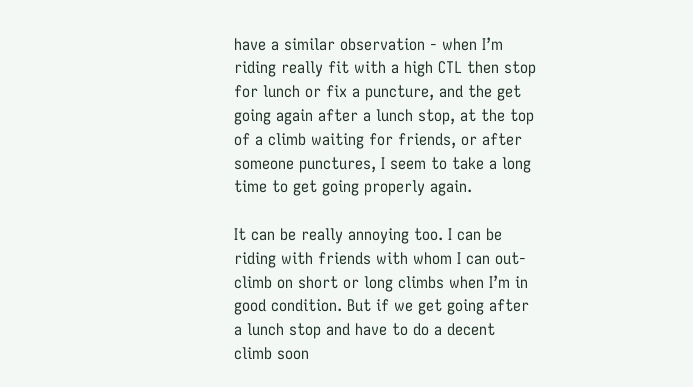have a similar observation - when I’m riding really fit with a high CTL then stop for lunch or fix a puncture, and the get going again after a lunch stop, at the top of a climb waiting for friends, or after someone punctures, I seem to take a long time to get going properly again.

It can be really annoying too. I can be riding with friends with whom I can out-climb on short or long climbs when I’m in good condition. But if we get going after a lunch stop and have to do a decent climb soon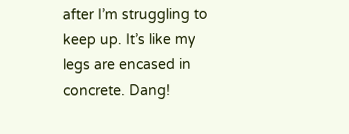after I’m struggling to keep up. It’s like my legs are encased in concrete. Dang!